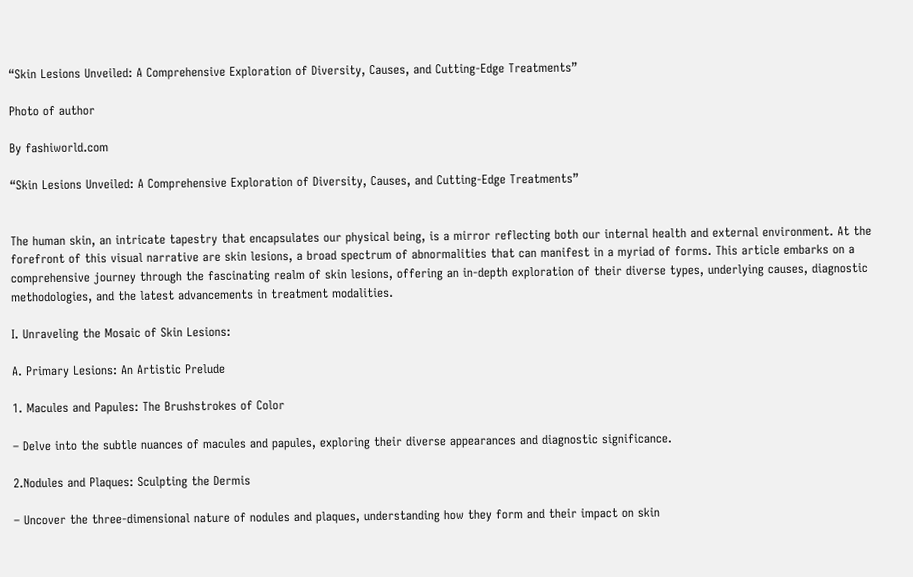“Skin Lesions Unveiled: A Comprehensive Exploration of Diversity, Causes, and Cutting-Edge Treatments”

Photo of author

By fashiworld.com

“Skin Lesions Unveiled: A Comprehensive Exploration of Diversity, Causes, and Cutting-Edge Treatments”


The human skin, an intricate tapestry that encapsulates our physical being, is a mirror reflecting both our internal health and external environment. At the forefront of this visual narrative are skin lesions, a broad spectrum of abnormalities that can manifest in a myriad of forms. This article embarks on a comprehensive journey through the fascinating realm of skin lesions, offering an in-depth exploration of their diverse types, underlying causes, diagnostic methodologies, and the latest advancements in treatment modalities.

I. Unraveling the Mosaic of Skin Lesions:

A. Primary Lesions: An Artistic Prelude

1. Macules and Papules: The Brushstrokes of Color

– Delve into the subtle nuances of macules and papules, exploring their diverse appearances and diagnostic significance.

2.Nodules and Plaques: Sculpting the Dermis

– Uncover the three-dimensional nature of nodules and plaques, understanding how they form and their impact on skin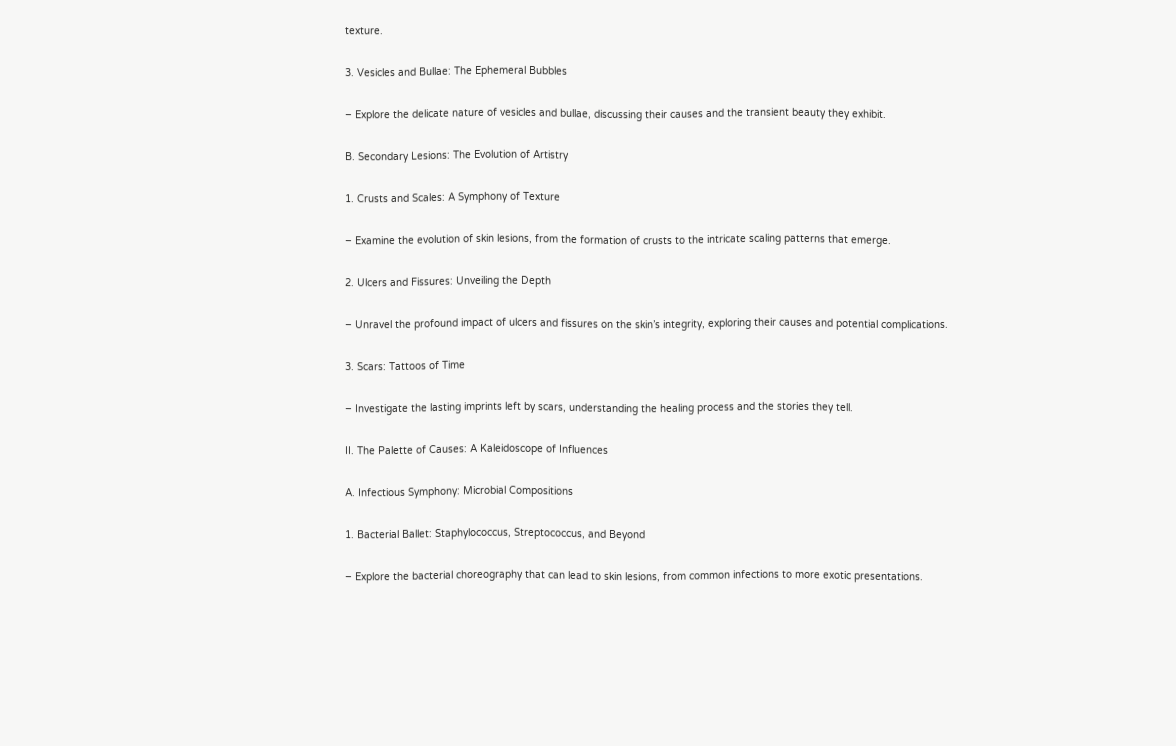texture.

3. Vesicles and Bullae: The Ephemeral Bubbles

– Explore the delicate nature of vesicles and bullae, discussing their causes and the transient beauty they exhibit.

B. Secondary Lesions: The Evolution of Artistry

1. Crusts and Scales: A Symphony of Texture

– Examine the evolution of skin lesions, from the formation of crusts to the intricate scaling patterns that emerge.

2. Ulcers and Fissures: Unveiling the Depth

– Unravel the profound impact of ulcers and fissures on the skin’s integrity, exploring their causes and potential complications.

3. Scars: Tattoos of Time

– Investigate the lasting imprints left by scars, understanding the healing process and the stories they tell.

II. The Palette of Causes: A Kaleidoscope of Influences

A. Infectious Symphony: Microbial Compositions

1. Bacterial Ballet: Staphylococcus, Streptococcus, and Beyond

– Explore the bacterial choreography that can lead to skin lesions, from common infections to more exotic presentations.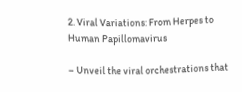2. Viral Variations: From Herpes to Human Papillomavirus

– Unveil the viral orchestrations that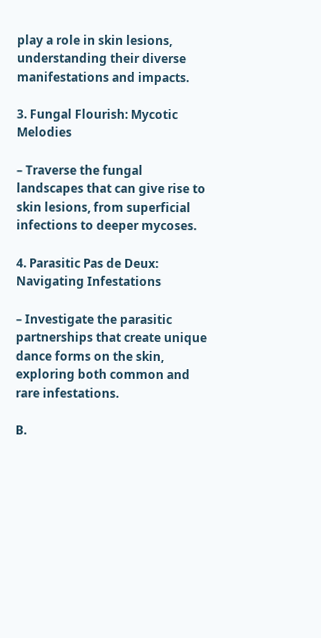play a role in skin lesions, understanding their diverse manifestations and impacts.

3. Fungal Flourish: Mycotic Melodies

– Traverse the fungal landscapes that can give rise to skin lesions, from superficial infections to deeper mycoses.

4. Parasitic Pas de Deux: Navigating Infestations

– Investigate the parasitic partnerships that create unique dance forms on the skin, exploring both common and rare infestations.

B.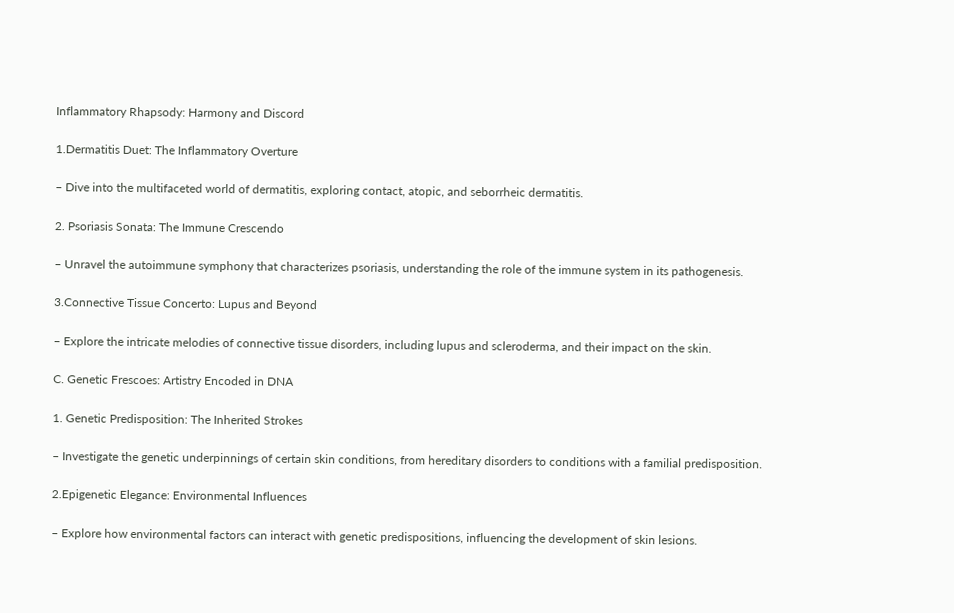Inflammatory Rhapsody: Harmony and Discord

1.Dermatitis Duet: The Inflammatory Overture

– Dive into the multifaceted world of dermatitis, exploring contact, atopic, and seborrheic dermatitis.

2. Psoriasis Sonata: The Immune Crescendo

– Unravel the autoimmune symphony that characterizes psoriasis, understanding the role of the immune system in its pathogenesis.

3.Connective Tissue Concerto: Lupus and Beyond

– Explore the intricate melodies of connective tissue disorders, including lupus and scleroderma, and their impact on the skin.

C. Genetic Frescoes: Artistry Encoded in DNA

1. Genetic Predisposition: The Inherited Strokes

– Investigate the genetic underpinnings of certain skin conditions, from hereditary disorders to conditions with a familial predisposition.

2.Epigenetic Elegance: Environmental Influences

– Explore how environmental factors can interact with genetic predispositions, influencing the development of skin lesions.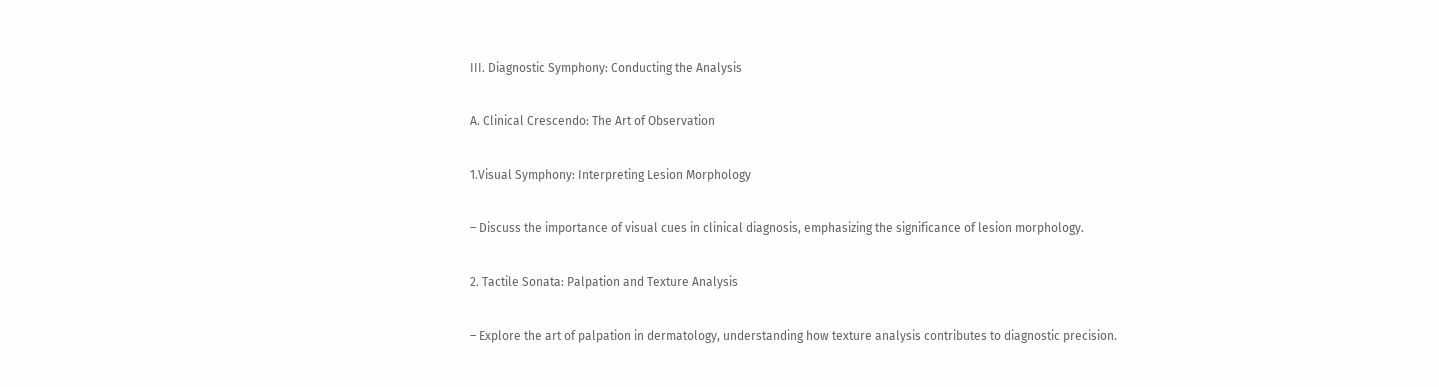III. Diagnostic Symphony: Conducting the Analysis

A. Clinical Crescendo: The Art of Observation

1.Visual Symphony: Interpreting Lesion Morphology

– Discuss the importance of visual cues in clinical diagnosis, emphasizing the significance of lesion morphology.

2. Tactile Sonata: Palpation and Texture Analysis

– Explore the art of palpation in dermatology, understanding how texture analysis contributes to diagnostic precision.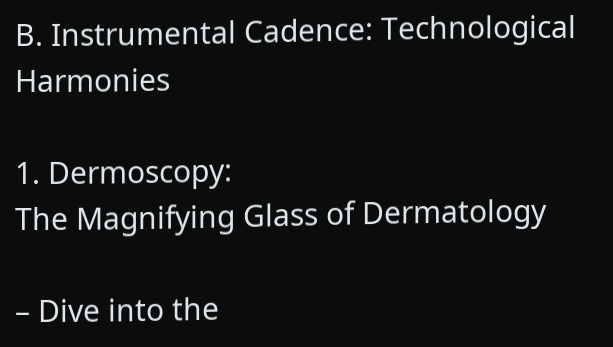B. Instrumental Cadence: Technological Harmonies

1. Dermoscopy:
The Magnifying Glass of Dermatology

– Dive into the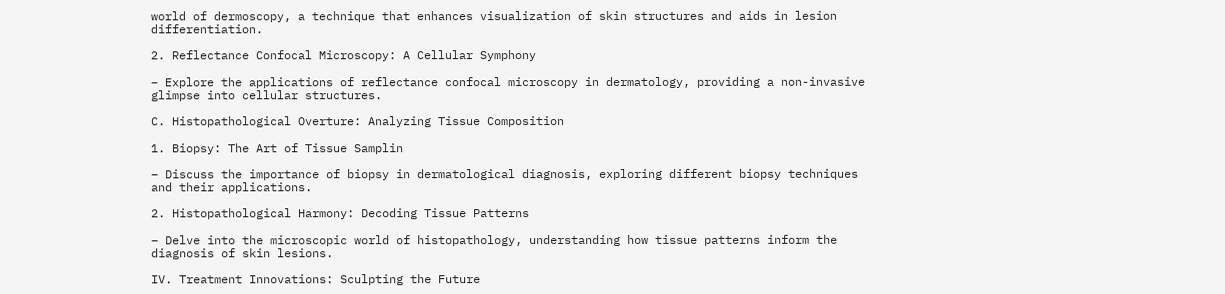world of dermoscopy, a technique that enhances visualization of skin structures and aids in lesion differentiation.

2. Reflectance Confocal Microscopy: A Cellular Symphony

– Explore the applications of reflectance confocal microscopy in dermatology, providing a non-invasive glimpse into cellular structures.

C. Histopathological Overture: Analyzing Tissue Composition

1. Biopsy: The Art of Tissue Samplin

– Discuss the importance of biopsy in dermatological diagnosis, exploring different biopsy techniques and their applications.

2. Histopathological Harmony: Decoding Tissue Patterns

– Delve into the microscopic world of histopathology, understanding how tissue patterns inform the diagnosis of skin lesions.

IV. Treatment Innovations: Sculpting the Future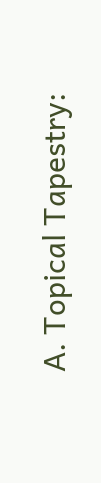A. Topical Tapestry: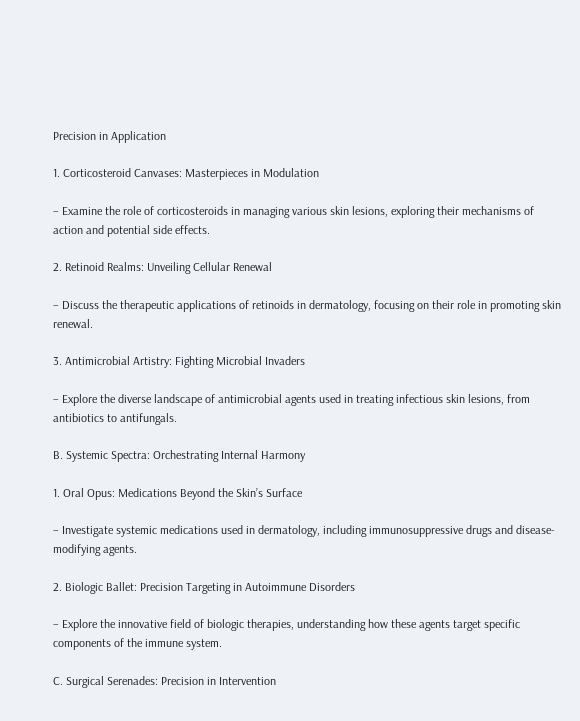Precision in Application

1. Corticosteroid Canvases: Masterpieces in Modulation

– Examine the role of corticosteroids in managing various skin lesions, exploring their mechanisms of action and potential side effects.

2. Retinoid Realms: Unveiling Cellular Renewal

– Discuss the therapeutic applications of retinoids in dermatology, focusing on their role in promoting skin renewal.

3. Antimicrobial Artistry: Fighting Microbial Invaders

– Explore the diverse landscape of antimicrobial agents used in treating infectious skin lesions, from antibiotics to antifungals.

B. Systemic Spectra: Orchestrating Internal Harmony

1. Oral Opus: Medications Beyond the Skin’s Surface

– Investigate systemic medications used in dermatology, including immunosuppressive drugs and disease-modifying agents.

2. Biologic Ballet: Precision Targeting in Autoimmune Disorders

– Explore the innovative field of biologic therapies, understanding how these agents target specific components of the immune system.

C. Surgical Serenades: Precision in Intervention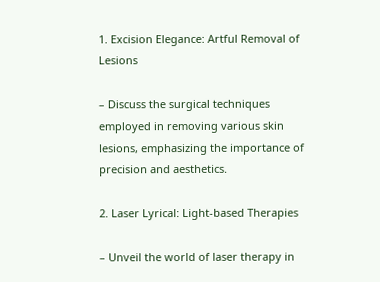1. Excision Elegance: Artful Removal of Lesions

– Discuss the surgical techniques employed in removing various skin lesions, emphasizing the importance of precision and aesthetics.

2. Laser Lyrical: Light-based Therapies

– Unveil the world of laser therapy in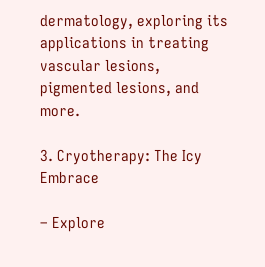dermatology, exploring its applications in treating vascular lesions, pigmented lesions, and more.

3. Cryotherapy: The Icy Embrace

– Explore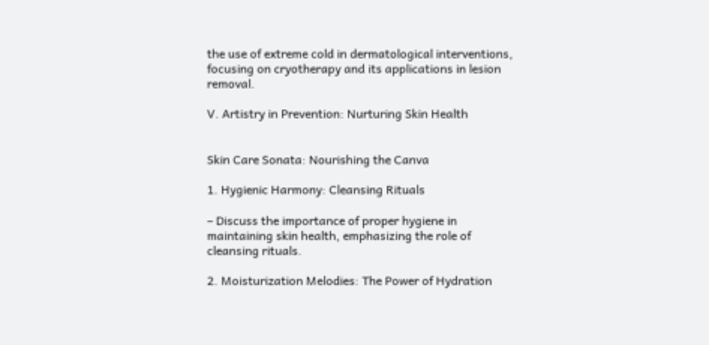the use of extreme cold in dermatological interventions, focusing on cryotherapy and its applications in lesion removal.

V. Artistry in Prevention: Nurturing Skin Health


Skin Care Sonata: Nourishing the Canva

1. Hygienic Harmony: Cleansing Rituals

– Discuss the importance of proper hygiene in maintaining skin health, emphasizing the role of cleansing rituals.

2. Moisturization Melodies: The Power of Hydration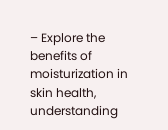– Explore the benefits of moisturization in skin health, understanding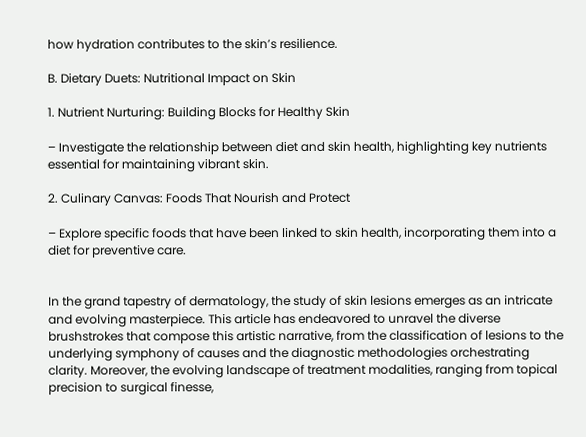how hydration contributes to the skin’s resilience.

B. Dietary Duets: Nutritional Impact on Skin

1. Nutrient Nurturing: Building Blocks for Healthy Skin

– Investigate the relationship between diet and skin health, highlighting key nutrients essential for maintaining vibrant skin.

2. Culinary Canvas: Foods That Nourish and Protect

– Explore specific foods that have been linked to skin health, incorporating them into a diet for preventive care.


In the grand tapestry of dermatology, the study of skin lesions emerges as an intricate and evolving masterpiece. This article has endeavored to unravel the diverse brushstrokes that compose this artistic narrative, from the classification of lesions to the underlying symphony of causes and the diagnostic methodologies orchestrating clarity. Moreover, the evolving landscape of treatment modalities, ranging from topical precision to surgical finesse,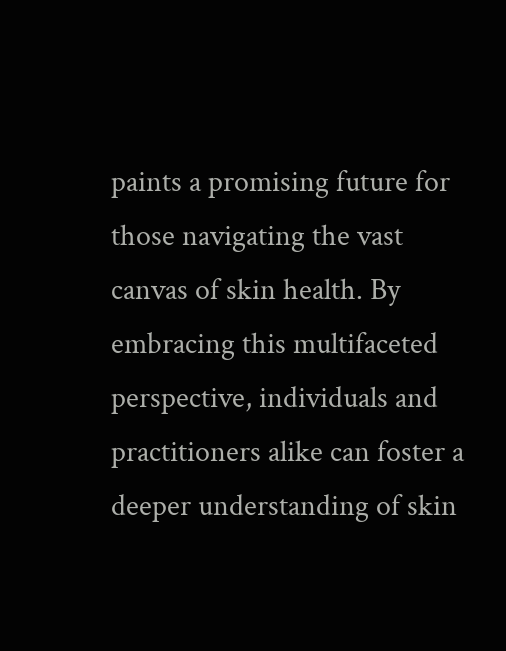paints a promising future for those navigating the vast canvas of skin health. By embracing this multifaceted perspective, individuals and practitioners alike can foster a deeper understanding of skin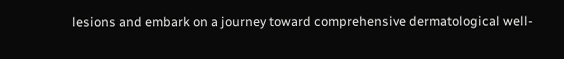lesions and embark on a journey toward comprehensive dermatological well-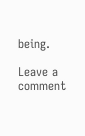being.

Leave a comment